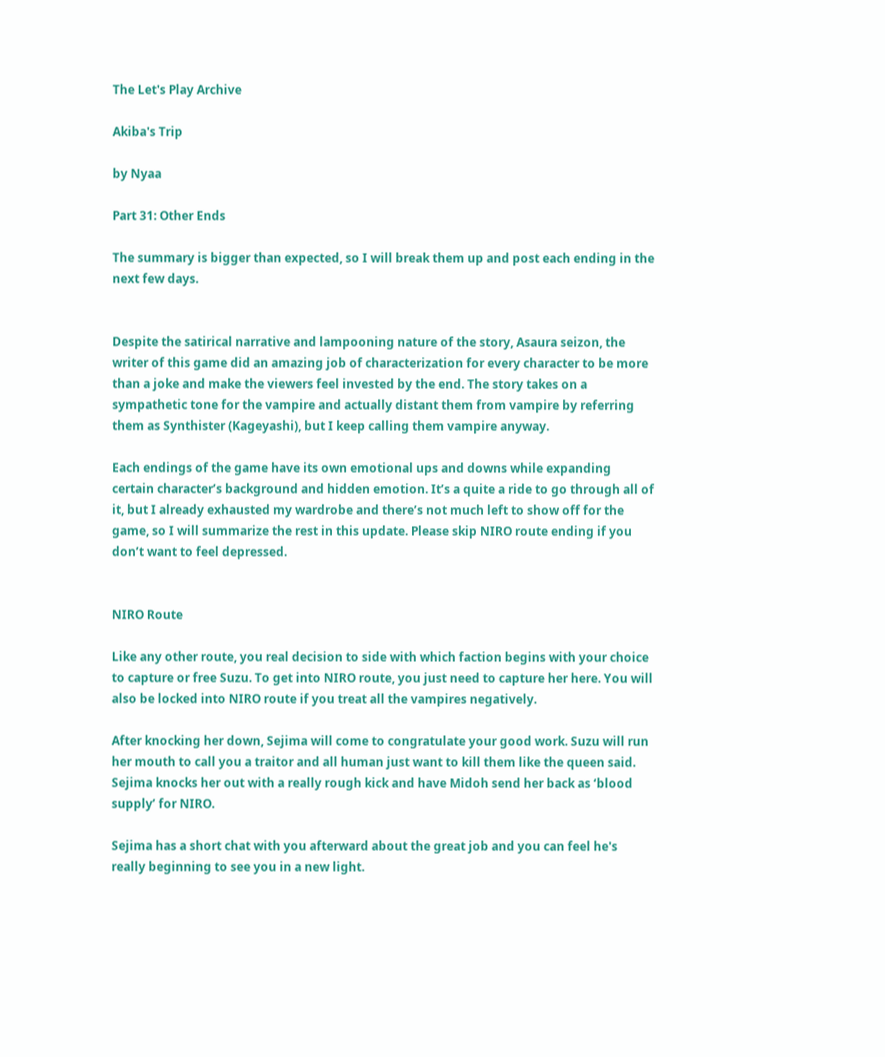The Let's Play Archive

Akiba's Trip

by Nyaa

Part 31: Other Ends

The summary is bigger than expected, so I will break them up and post each ending in the next few days.


Despite the satirical narrative and lampooning nature of the story, Asaura seizon, the writer of this game did an amazing job of characterization for every character to be more than a joke and make the viewers feel invested by the end. The story takes on a sympathetic tone for the vampire and actually distant them from vampire by referring them as Synthister (Kageyashi), but I keep calling them vampire anyway.

Each endings of the game have its own emotional ups and downs while expanding certain character’s background and hidden emotion. It’s a quite a ride to go through all of it, but I already exhausted my wardrobe and there’s not much left to show off for the game, so I will summarize the rest in this update. Please skip NIRO route ending if you don’t want to feel depressed.


NIRO Route

Like any other route, you real decision to side with which faction begins with your choice to capture or free Suzu. To get into NIRO route, you just need to capture her here. You will also be locked into NIRO route if you treat all the vampires negatively.

After knocking her down, Sejima will come to congratulate your good work. Suzu will run her mouth to call you a traitor and all human just want to kill them like the queen said. Sejima knocks her out with a really rough kick and have Midoh send her back as ‘blood supply’ for NIRO.

Sejima has a short chat with you afterward about the great job and you can feel he's really beginning to see you in a new light.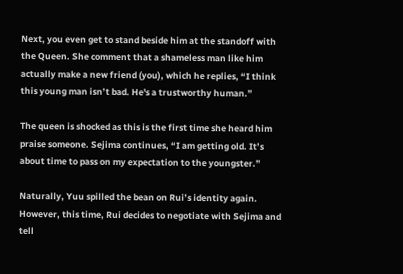Next, you even get to stand beside him at the standoff with the Queen. She comment that a shameless man like him actually make a new friend (you), which he replies, “I think this young man isn’t bad. He's a trustworthy human.”

The queen is shocked as this is the first time she heard him praise someone. Sejima continues, “I am getting old. It’s about time to pass on my expectation to the youngster.”

Naturally, Yuu spilled the bean on Rui’s identity again. However, this time, Rui decides to negotiate with Sejima and tell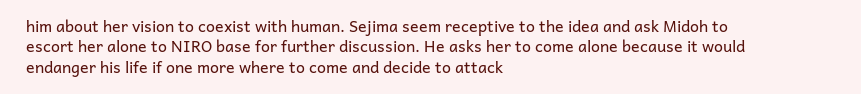him about her vision to coexist with human. Sejima seem receptive to the idea and ask Midoh to escort her alone to NIRO base for further discussion. He asks her to come alone because it would endanger his life if one more where to come and decide to attack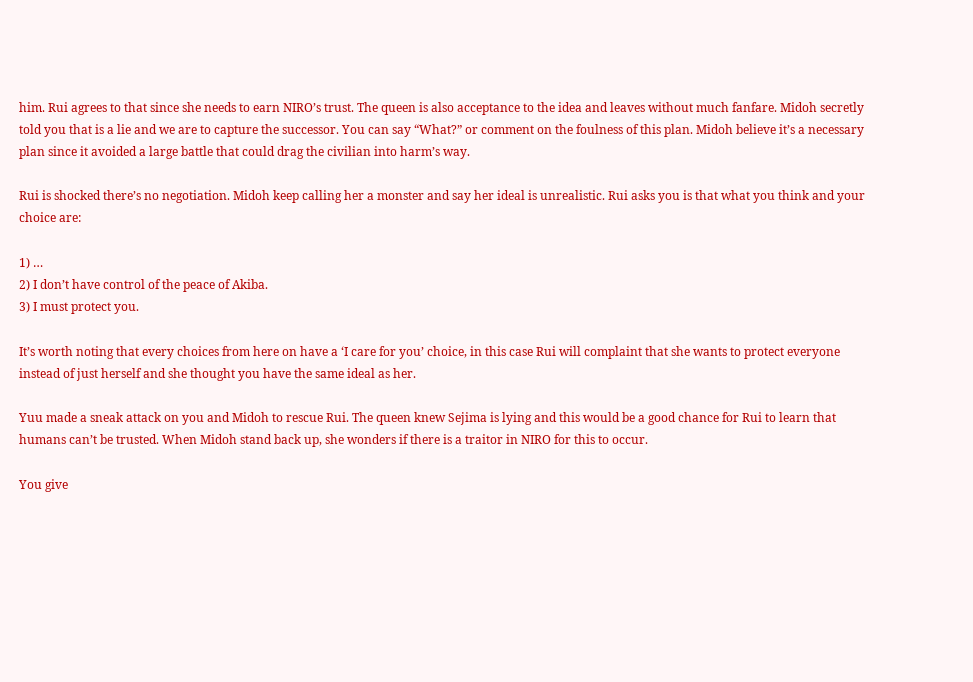him. Rui agrees to that since she needs to earn NIRO’s trust. The queen is also acceptance to the idea and leaves without much fanfare. Midoh secretly told you that is a lie and we are to capture the successor. You can say “What?” or comment on the foulness of this plan. Midoh believe it’s a necessary plan since it avoided a large battle that could drag the civilian into harm’s way.

Rui is shocked there’s no negotiation. Midoh keep calling her a monster and say her ideal is unrealistic. Rui asks you is that what you think and your choice are:

1) …
2) I don’t have control of the peace of Akiba.
3) I must protect you.

It’s worth noting that every choices from here on have a ‘I care for you’ choice, in this case Rui will complaint that she wants to protect everyone instead of just herself and she thought you have the same ideal as her.

Yuu made a sneak attack on you and Midoh to rescue Rui. The queen knew Sejima is lying and this would be a good chance for Rui to learn that humans can’t be trusted. When Midoh stand back up, she wonders if there is a traitor in NIRO for this to occur.

You give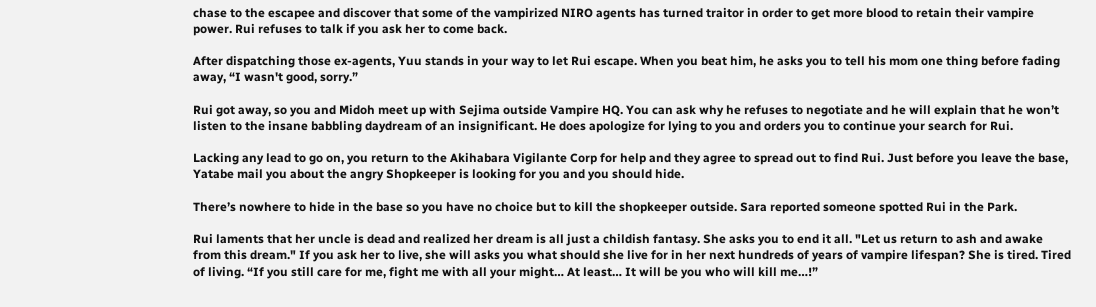chase to the escapee and discover that some of the vampirized NIRO agents has turned traitor in order to get more blood to retain their vampire power. Rui refuses to talk if you ask her to come back.

After dispatching those ex-agents, Yuu stands in your way to let Rui escape. When you beat him, he asks you to tell his mom one thing before fading away, “I wasn't good, sorry.”

Rui got away, so you and Midoh meet up with Sejima outside Vampire HQ. You can ask why he refuses to negotiate and he will explain that he won’t listen to the insane babbling daydream of an insignificant. He does apologize for lying to you and orders you to continue your search for Rui.

Lacking any lead to go on, you return to the Akihabara Vigilante Corp for help and they agree to spread out to find Rui. Just before you leave the base, Yatabe mail you about the angry Shopkeeper is looking for you and you should hide.

There’s nowhere to hide in the base so you have no choice but to kill the shopkeeper outside. Sara reported someone spotted Rui in the Park.

Rui laments that her uncle is dead and realized her dream is all just a childish fantasy. She asks you to end it all. "Let us return to ash and awake from this dream." If you ask her to live, she will asks you what should she live for in her next hundreds of years of vampire lifespan? She is tired. Tired of living. “If you still care for me, fight me with all your might… At least… It will be you who will kill me…!”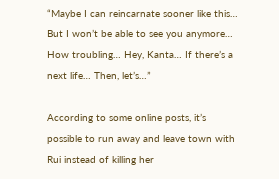“Maybe I can reincarnate sooner like this… But I won’t be able to see you anymore… How troubling… Hey, Kanta… If there’s a next life… Then, let’s…”

According to some online posts, it’s possible to run away and leave town with Rui instead of killing her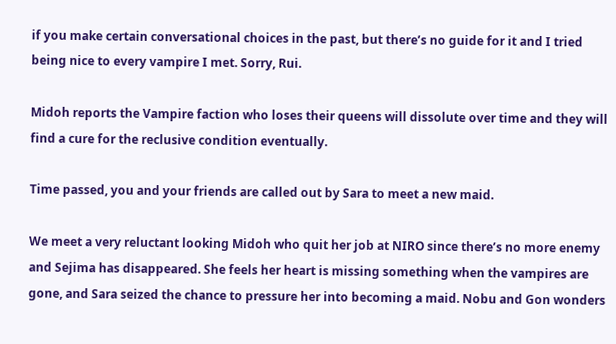if you make certain conversational choices in the past, but there’s no guide for it and I tried being nice to every vampire I met. Sorry, Rui.

Midoh reports the Vampire faction who loses their queens will dissolute over time and they will find a cure for the reclusive condition eventually.

Time passed, you and your friends are called out by Sara to meet a new maid.

We meet a very reluctant looking Midoh who quit her job at NIRO since there’s no more enemy and Sejima has disappeared. She feels her heart is missing something when the vampires are gone, and Sara seized the chance to pressure her into becoming a maid. Nobu and Gon wonders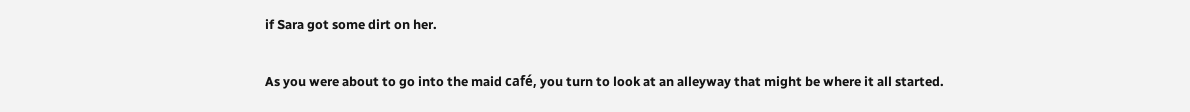if Sara got some dirt on her.

As you were about to go into the maid café, you turn to look at an alleyway that might be where it all started.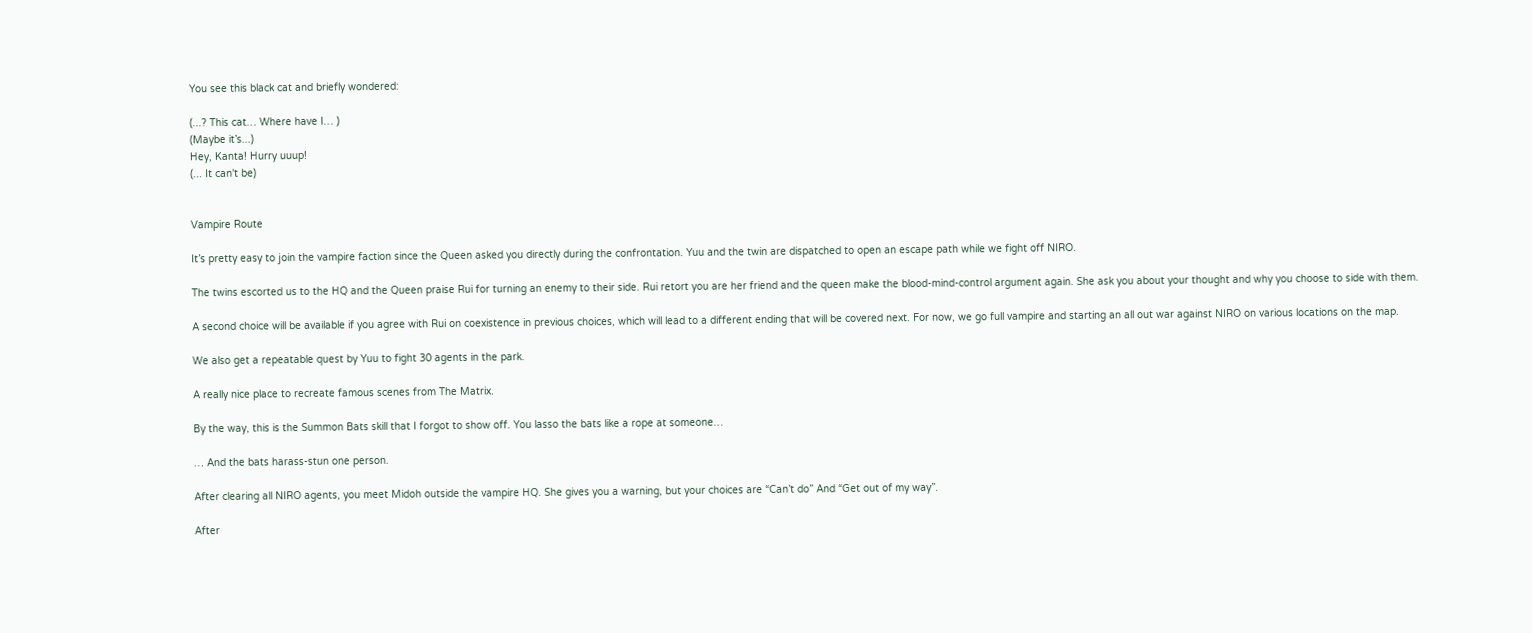You see this black cat and briefly wondered:

(...? This cat… Where have I… )
(Maybe it’s...)
Hey, Kanta! Hurry uuup!
(... It can't be)


Vampire Route

It’s pretty easy to join the vampire faction since the Queen asked you directly during the confrontation. Yuu and the twin are dispatched to open an escape path while we fight off NIRO.

The twins escorted us to the HQ and the Queen praise Rui for turning an enemy to their side. Rui retort you are her friend and the queen make the blood-mind-control argument again. She ask you about your thought and why you choose to side with them.

A second choice will be available if you agree with Rui on coexistence in previous choices, which will lead to a different ending that will be covered next. For now, we go full vampire and starting an all out war against NIRO on various locations on the map.

We also get a repeatable quest by Yuu to fight 30 agents in the park.

A really nice place to recreate famous scenes from The Matrix.

By the way, this is the Summon Bats skill that I forgot to show off. You lasso the bats like a rope at someone…

… And the bats harass-stun one person.

After clearing all NIRO agents, you meet Midoh outside the vampire HQ. She gives you a warning, but your choices are “Can’t do” And “Get out of my way”.

After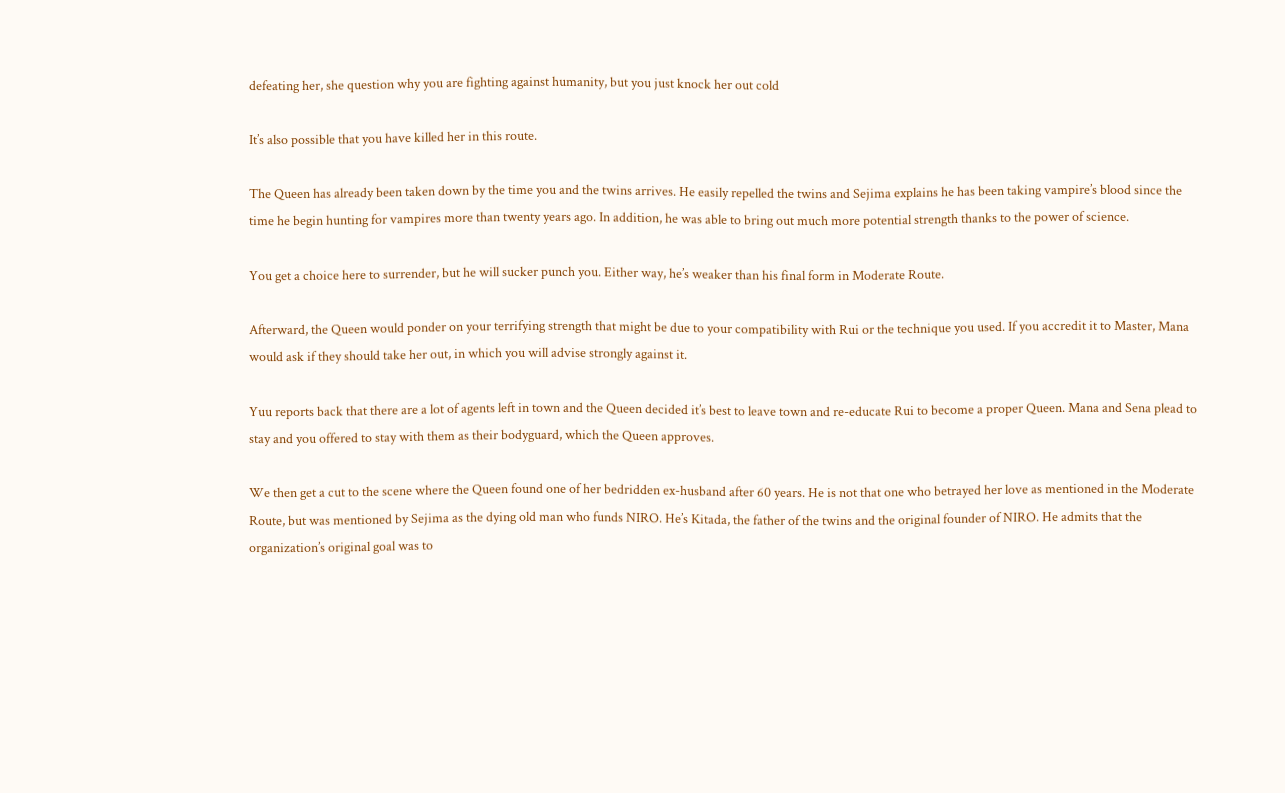defeating her, she question why you are fighting against humanity, but you just knock her out cold

It’s also possible that you have killed her in this route.

The Queen has already been taken down by the time you and the twins arrives. He easily repelled the twins and Sejima explains he has been taking vampire’s blood since the time he begin hunting for vampires more than twenty years ago. In addition, he was able to bring out much more potential strength thanks to the power of science.

You get a choice here to surrender, but he will sucker punch you. Either way, he’s weaker than his final form in Moderate Route.

Afterward, the Queen would ponder on your terrifying strength that might be due to your compatibility with Rui or the technique you used. If you accredit it to Master, Mana would ask if they should take her out, in which you will advise strongly against it.

Yuu reports back that there are a lot of agents left in town and the Queen decided it’s best to leave town and re-educate Rui to become a proper Queen. Mana and Sena plead to stay and you offered to stay with them as their bodyguard, which the Queen approves.

We then get a cut to the scene where the Queen found one of her bedridden ex-husband after 60 years. He is not that one who betrayed her love as mentioned in the Moderate Route, but was mentioned by Sejima as the dying old man who funds NIRO. He’s Kitada, the father of the twins and the original founder of NIRO. He admits that the organization’s original goal was to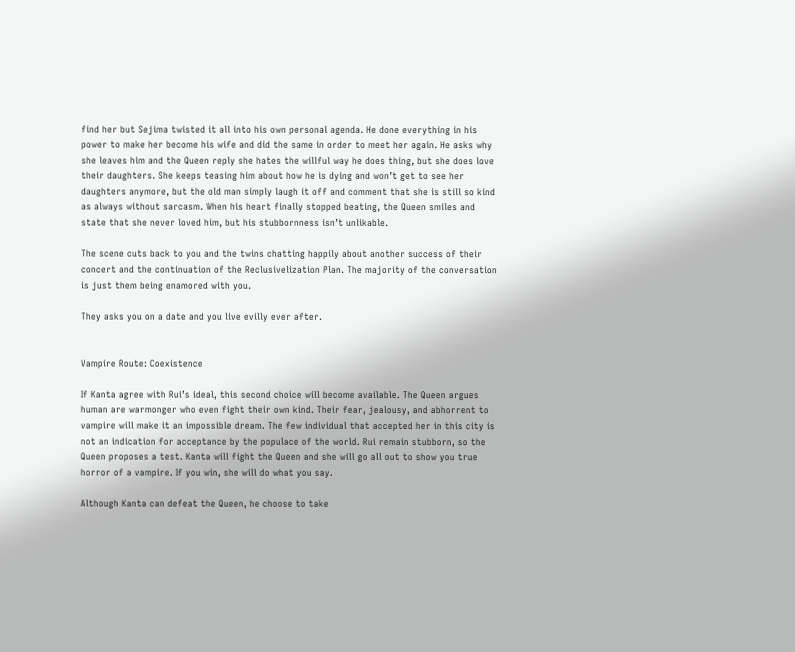find her but Sejima twisted it all into his own personal agenda. He done everything in his power to make her become his wife and did the same in order to meet her again. He asks why she leaves him and the Queen reply she hates the willful way he does thing, but she does love their daughters. She keeps teasing him about how he is dying and won’t get to see her daughters anymore, but the old man simply laugh it off and comment that she is still so kind as always without sarcasm. When his heart finally stopped beating, the Queen smiles and state that she never loved him, but his stubbornness isn’t unlikable.

The scene cuts back to you and the twins chatting happily about another success of their concert and the continuation of the Reclusivelization Plan. The majority of the conversation is just them being enamored with you.

They asks you on a date and you live evilly ever after.


Vampire Route: Coexistence

If Kanta agree with Rui’s ideal, this second choice will become available. The Queen argues human are warmonger who even fight their own kind. Their fear, jealousy, and abhorrent to vampire will make it an impossible dream. The few individual that accepted her in this city is not an indication for acceptance by the populace of the world. Rui remain stubborn, so the Queen proposes a test. Kanta will fight the Queen and she will go all out to show you true horror of a vampire. If you win, she will do what you say.

Although Kanta can defeat the Queen, he choose to take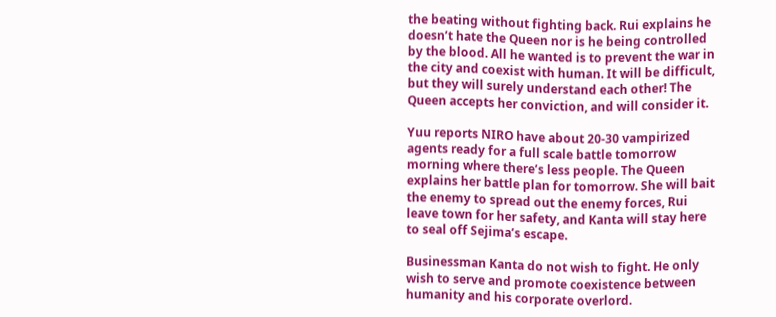the beating without fighting back. Rui explains he doesn’t hate the Queen nor is he being controlled by the blood. All he wanted is to prevent the war in the city and coexist with human. It will be difficult, but they will surely understand each other! The Queen accepts her conviction, and will consider it.

Yuu reports NIRO have about 20-30 vampirized agents ready for a full scale battle tomorrow morning where there’s less people. The Queen explains her battle plan for tomorrow. She will bait the enemy to spread out the enemy forces, Rui leave town for her safety, and Kanta will stay here to seal off Sejima’s escape.

Businessman Kanta do not wish to fight. He only wish to serve and promote coexistence between humanity and his corporate overlord.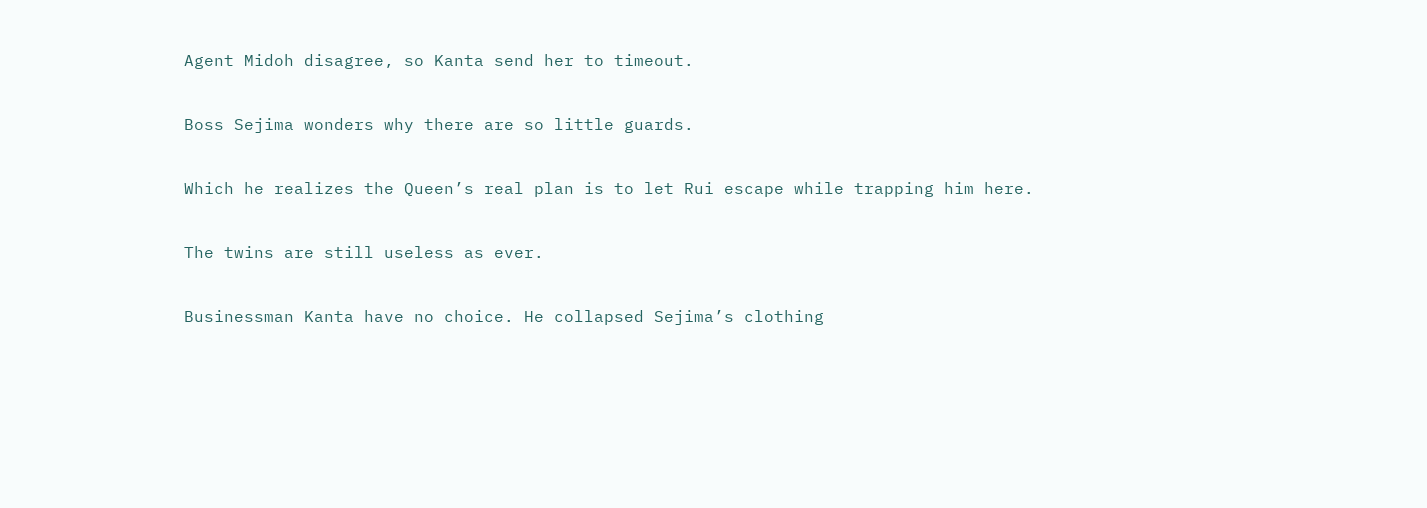Agent Midoh disagree, so Kanta send her to timeout.

Boss Sejima wonders why there are so little guards.

Which he realizes the Queen’s real plan is to let Rui escape while trapping him here.

The twins are still useless as ever.

Businessman Kanta have no choice. He collapsed Sejima’s clothing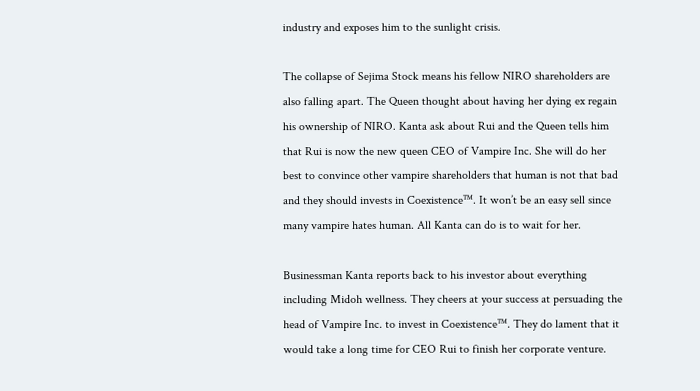industry and exposes him to the sunlight crisis.

The collapse of Sejima Stock means his fellow NIRO shareholders are also falling apart. The Queen thought about having her dying ex regain his ownership of NIRO. Kanta ask about Rui and the Queen tells him that Rui is now the new queen CEO of Vampire Inc. She will do her best to convince other vampire shareholders that human is not that bad and they should invests in Coexistence™. It won’t be an easy sell since many vampire hates human. All Kanta can do is to wait for her.

Businessman Kanta reports back to his investor about everything including Midoh wellness. They cheers at your success at persuading the head of Vampire Inc. to invest in Coexistence™. They do lament that it would take a long time for CEO Rui to finish her corporate venture.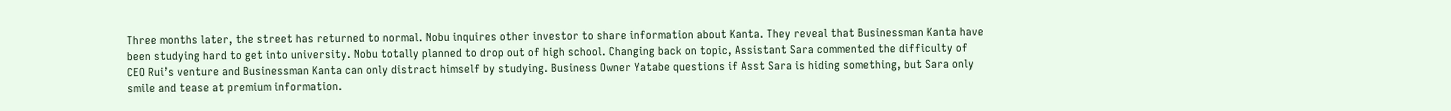Three months later, the street has returned to normal. Nobu inquires other investor to share information about Kanta. They reveal that Businessman Kanta have been studying hard to get into university. Nobu totally planned to drop out of high school. Changing back on topic, Assistant Sara commented the difficulty of CEO Rui’s venture and Businessman Kanta can only distract himself by studying. Business Owner Yatabe questions if Asst Sara is hiding something, but Sara only smile and tease at premium information.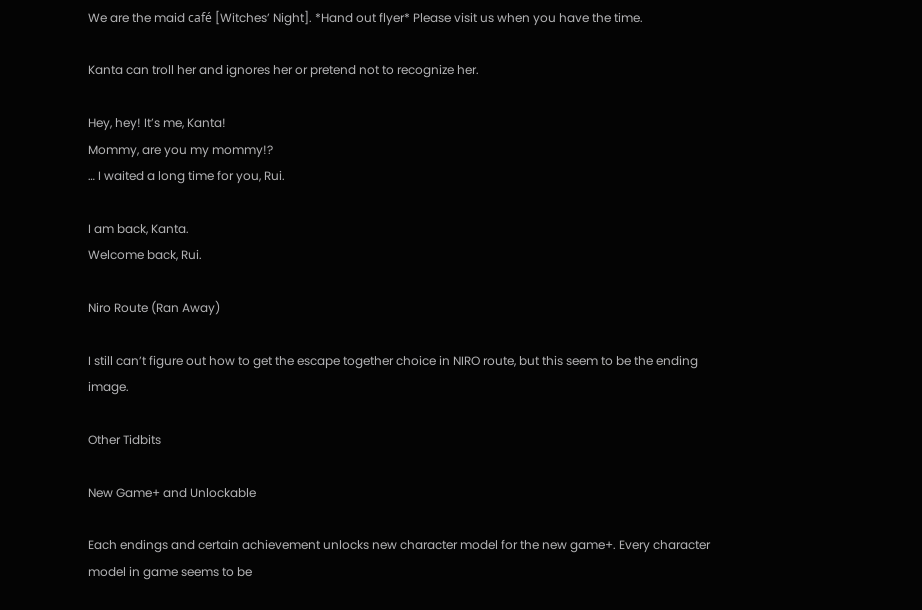We are the maid café [Witches’ Night]. *Hand out flyer* Please visit us when you have the time.

Kanta can troll her and ignores her or pretend not to recognize her.

Hey, hey! It’s me, Kanta!
Mommy, are you my mommy!?
… I waited a long time for you, Rui.

I am back, Kanta.
Welcome back, Rui.

Niro Route (Ran Away)

I still can’t figure out how to get the escape together choice in NIRO route, but this seem to be the ending image.

Other Tidbits

New Game+ and Unlockable

Each endings and certain achievement unlocks new character model for the new game+. Every character model in game seems to be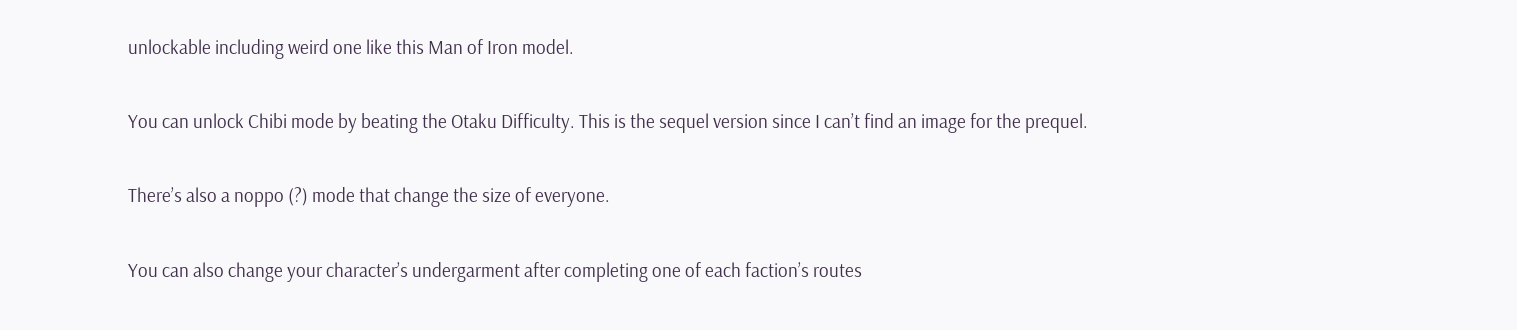unlockable including weird one like this Man of Iron model.

You can unlock Chibi mode by beating the Otaku Difficulty. This is the sequel version since I can’t find an image for the prequel.

There’s also a noppo (?) mode that change the size of everyone.

You can also change your character’s undergarment after completing one of each faction’s routes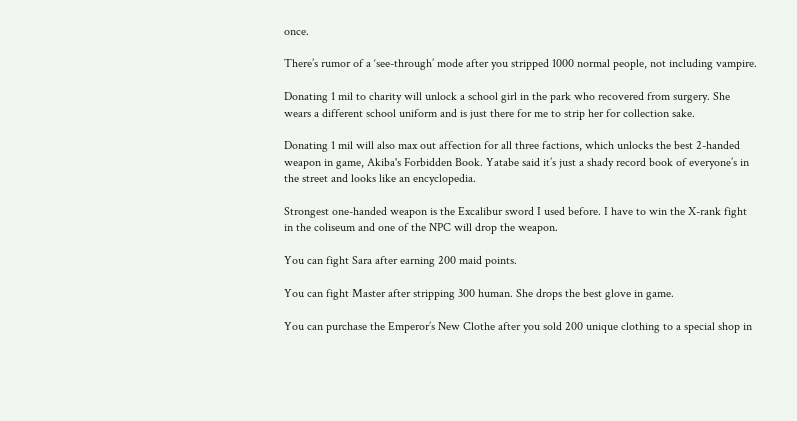once.

There’s rumor of a ‘see-through’ mode after you stripped 1000 normal people, not including vampire.

Donating 1 mil to charity will unlock a school girl in the park who recovered from surgery. She wears a different school uniform and is just there for me to strip her for collection sake.

Donating 1 mil will also max out affection for all three factions, which unlocks the best 2-handed weapon in game, Akiba's Forbidden Book. Yatabe said it’s just a shady record book of everyone’s in the street and looks like an encyclopedia.

Strongest one-handed weapon is the Excalibur sword I used before. I have to win the X-rank fight in the coliseum and one of the NPC will drop the weapon.

You can fight Sara after earning 200 maid points.

You can fight Master after stripping 300 human. She drops the best glove in game.

You can purchase the Emperor’s New Clothe after you sold 200 unique clothing to a special shop in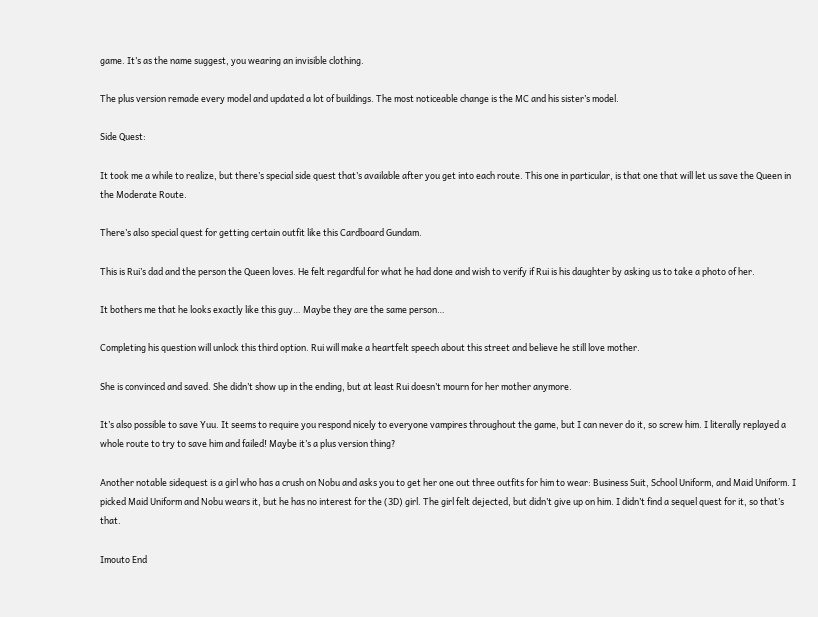game. It’s as the name suggest, you wearing an invisible clothing.

The plus version remade every model and updated a lot of buildings. The most noticeable change is the MC and his sister’s model.

Side Quest:

It took me a while to realize, but there’s special side quest that’s available after you get into each route. This one in particular, is that one that will let us save the Queen in the Moderate Route.

There’s also special quest for getting certain outfit like this Cardboard Gundam.

This is Rui’s dad and the person the Queen loves. He felt regardful for what he had done and wish to verify if Rui is his daughter by asking us to take a photo of her.

It bothers me that he looks exactly like this guy… Maybe they are the same person…

Completing his question will unlock this third option. Rui will make a heartfelt speech about this street and believe he still love mother.

She is convinced and saved. She didn’t show up in the ending, but at least Rui doesn’t mourn for her mother anymore.

It’s also possible to save Yuu. It seems to require you respond nicely to everyone vampires throughout the game, but I can never do it, so screw him. I literally replayed a whole route to try to save him and failed! Maybe it’s a plus version thing?

Another notable sidequest is a girl who has a crush on Nobu and asks you to get her one out three outfits for him to wear: Business Suit, School Uniform, and Maid Uniform. I picked Maid Uniform and Nobu wears it, but he has no interest for the (3D) girl. The girl felt dejected, but didn’t give up on him. I didn’t find a sequel quest for it, so that’s that.

Imouto End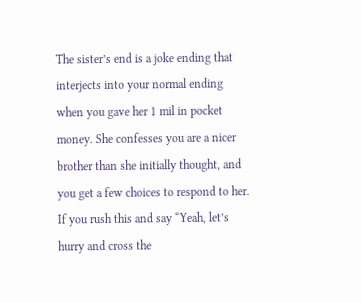The sister’s end is a joke ending that interjects into your normal ending when you gave her 1 mil in pocket money. She confesses you are a nicer brother than she initially thought, and you get a few choices to respond to her. If you rush this and say “Yeah, let’s hurry and cross the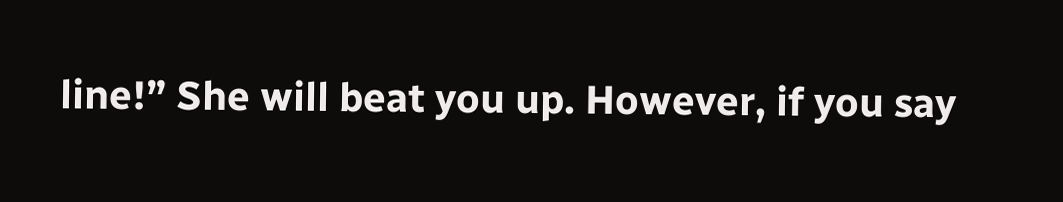line!” She will beat you up. However, if you say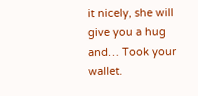it nicely, she will give you a hug and… Took your wallet.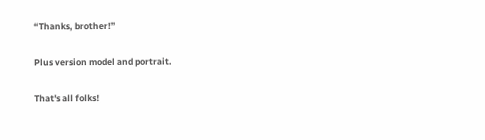“Thanks, brother!”

Plus version model and portrait.

That's all folks!